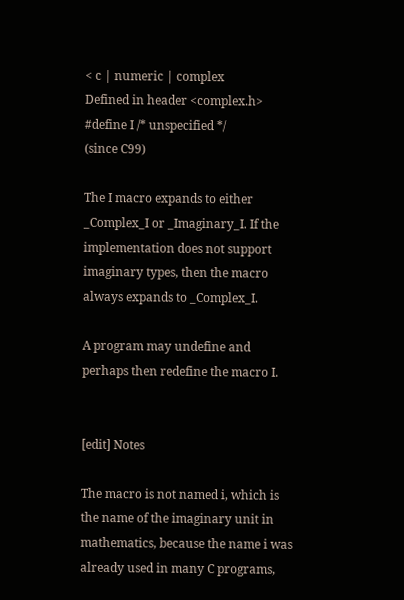< c | numeric | complex
Defined in header <complex.h>
#define I /* unspecified */
(since C99)

The I macro expands to either _Complex_I or _Imaginary_I. If the implementation does not support imaginary types, then the macro always expands to _Complex_I.

A program may undefine and perhaps then redefine the macro I.


[edit] Notes

The macro is not named i, which is the name of the imaginary unit in mathematics, because the name i was already used in many C programs,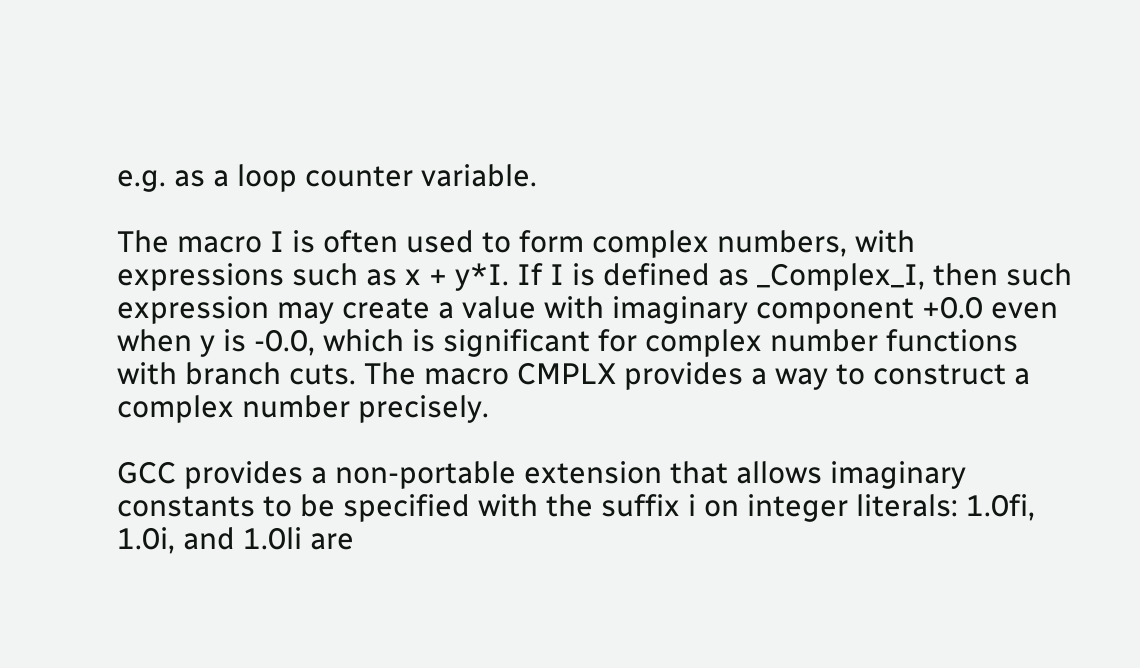e.g. as a loop counter variable.

The macro I is often used to form complex numbers, with expressions such as x + y*I. If I is defined as _Complex_I, then such expression may create a value with imaginary component +0.0 even when y is -0.0, which is significant for complex number functions with branch cuts. The macro CMPLX provides a way to construct a complex number precisely.

GCC provides a non-portable extension that allows imaginary constants to be specified with the suffix i on integer literals: 1.0fi, 1.0i, and 1.0li are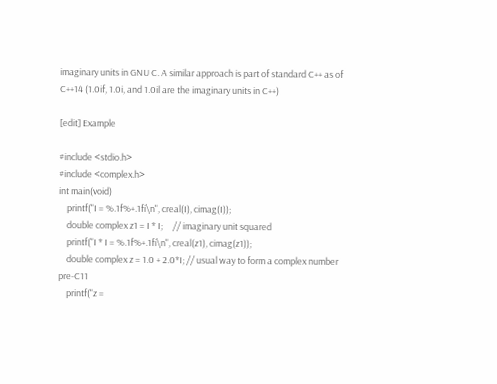imaginary units in GNU C. A similar approach is part of standard C++ as of C++14 (1.0if, 1.0i, and 1.0il are the imaginary units in C++)

[edit] Example

#include <stdio.h>
#include <complex.h>
int main(void)
    printf("I = %.1f%+.1fi\n", creal(I), cimag(I));
    double complex z1 = I * I;     // imaginary unit squared
    printf("I * I = %.1f%+.1fi\n", creal(z1), cimag(z1));
    double complex z = 1.0 + 2.0*I; // usual way to form a complex number pre-C11
    printf("z =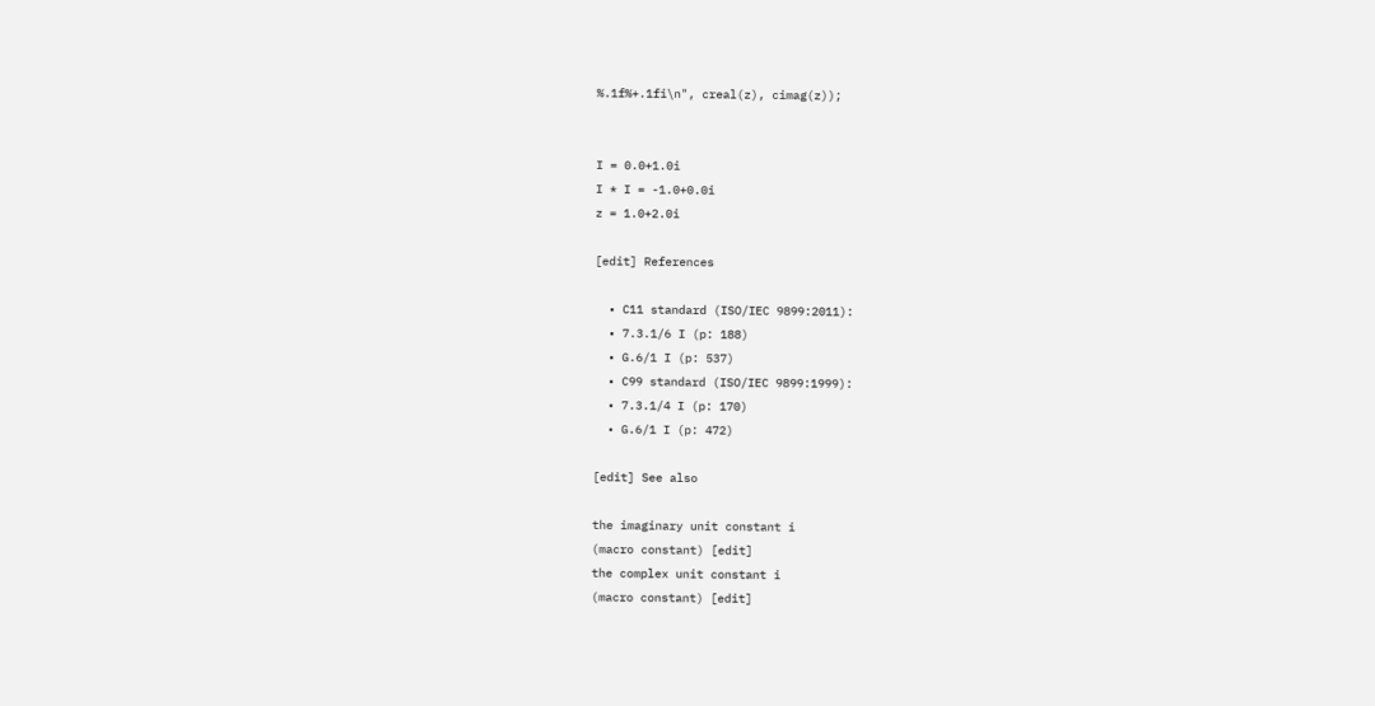%.1f%+.1fi\n", creal(z), cimag(z));


I = 0.0+1.0i
I * I = -1.0+0.0i
z = 1.0+2.0i

[edit] References

  • C11 standard (ISO/IEC 9899:2011):
  • 7.3.1/6 I (p: 188)
  • G.6/1 I (p: 537)
  • C99 standard (ISO/IEC 9899:1999):
  • 7.3.1/4 I (p: 170)
  • G.6/1 I (p: 472)

[edit] See also

the imaginary unit constant i
(macro constant) [edit]
the complex unit constant i
(macro constant) [edit]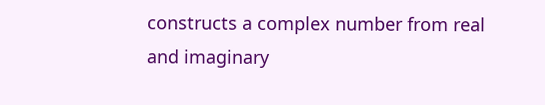constructs a complex number from real and imaginary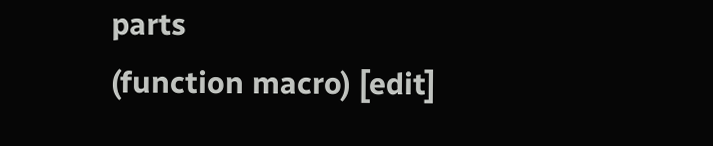parts
(function macro) [edit]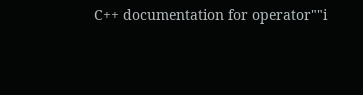C++ documentation for operator""i